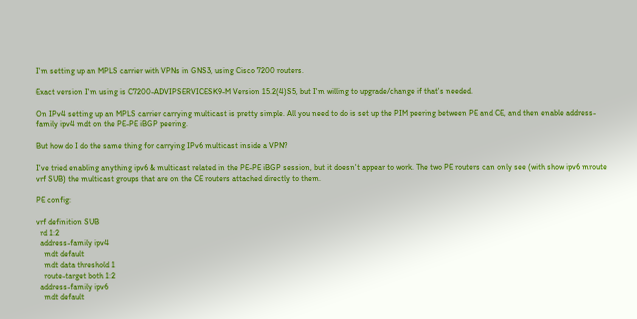I'm setting up an MPLS carrier with VPNs in GNS3, using Cisco 7200 routers.

Exact version I'm using is C7200-ADVIPSERVICESK9-M Version 15.2(4)S5, but I'm willing to upgrade/change if that's needed.

On IPv4 setting up an MPLS carrier carrying multicast is pretty simple. All you need to do is set up the PIM peering between PE and CE, and then enable address-family ipv4 mdt on the PE-PE iBGP peering.

But how do I do the same thing for carrying IPv6 multicast inside a VPN?

I've tried enabling anything ipv6 & multicast related in the PE-PE iBGP session, but it doesn't appear to work. The two PE routers can only see (with show ipv6 mroute vrf SUB) the multicast groups that are on the CE routers attached directly to them.

PE config:

vrf definition SUB
  rd 1:2
  address-family ipv4
    mdt default
    mdt data threshold 1
    route-target both 1:2
  address-family ipv6
    mdt default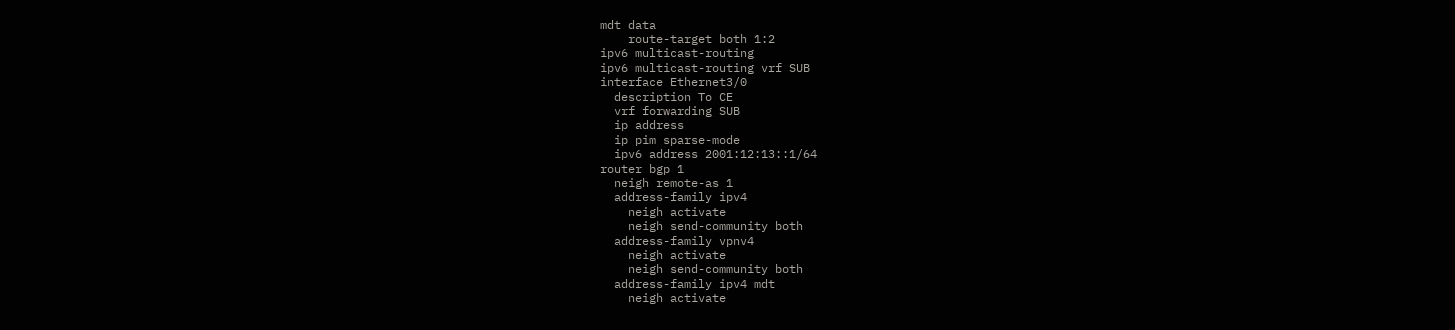mdt data
    route-target both 1:2
ipv6 multicast-routing
ipv6 multicast-routing vrf SUB
interface Ethernet3/0
  description To CE
  vrf forwarding SUB
  ip address
  ip pim sparse-mode
  ipv6 address 2001:12:13::1/64
router bgp 1
  neigh remote-as 1
  address-family ipv4
    neigh activate
    neigh send-community both
  address-family vpnv4
    neigh activate
    neigh send-community both
  address-family ipv4 mdt
    neigh activate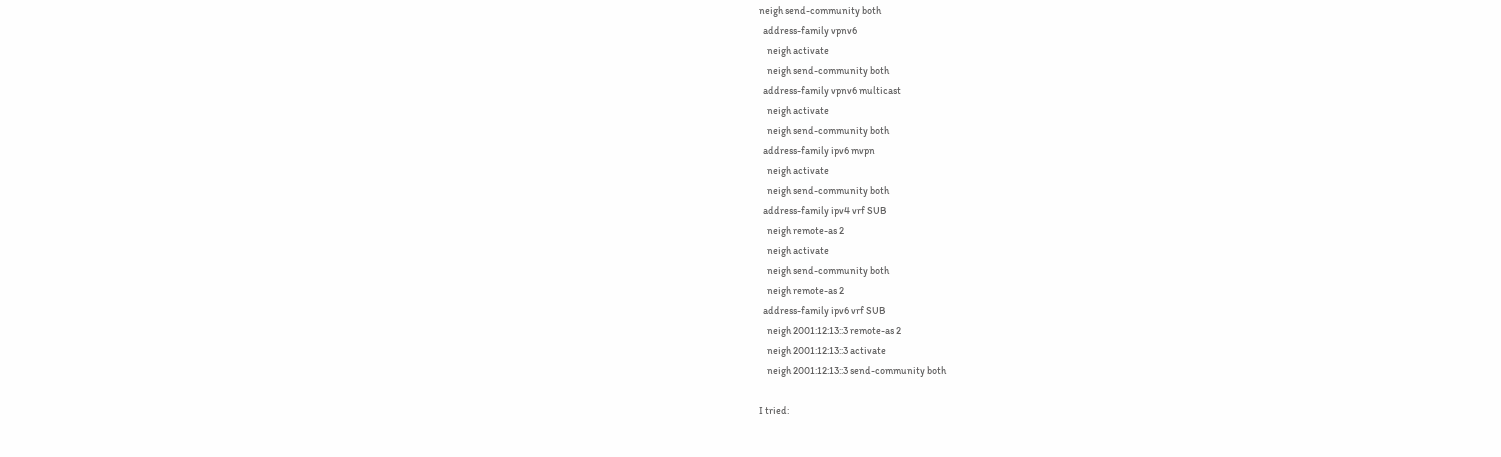neigh send-community both
  address-family vpnv6
    neigh activate
    neigh send-community both
  address-family vpnv6 multicast
    neigh activate
    neigh send-community both
  address-family ipv6 mvpn
    neigh activate
    neigh send-community both
  address-family ipv4 vrf SUB
    neigh remote-as 2
    neigh activate
    neigh send-community both
    neigh remote-as 2
  address-family ipv6 vrf SUB
    neigh 2001:12:13::3 remote-as 2
    neigh 2001:12:13::3 activate
    neigh 2001:12:13::3 send-community both

I tried: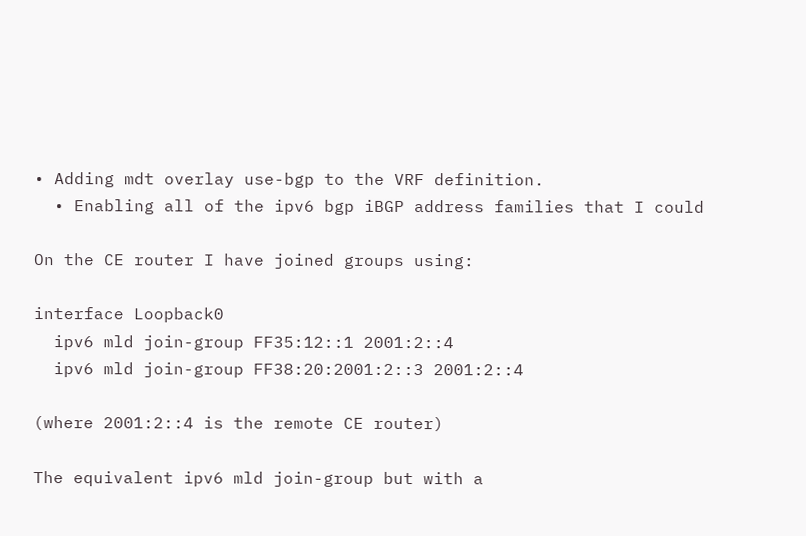• Adding mdt overlay use-bgp to the VRF definition.
  • Enabling all of the ipv6 bgp iBGP address families that I could

On the CE router I have joined groups using:

interface Loopback0
  ipv6 mld join-group FF35:12::1 2001:2::4
  ipv6 mld join-group FF38:20:2001:2::3 2001:2::4

(where 2001:2::4 is the remote CE router)

The equivalent ipv6 mld join-group but with a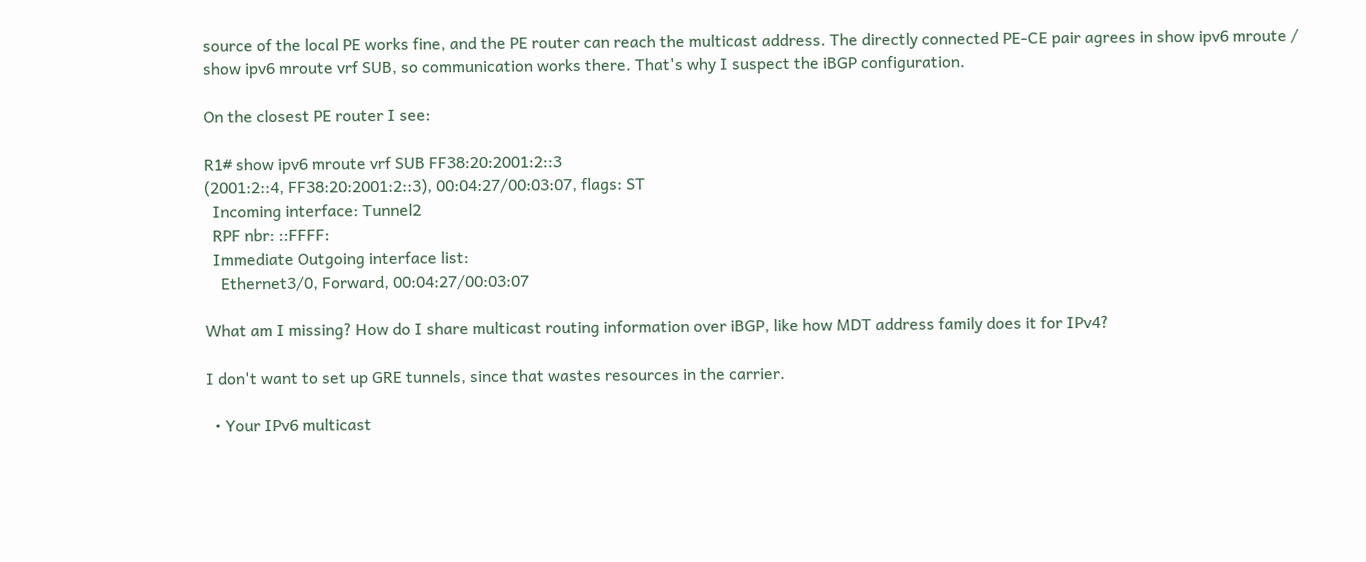source of the local PE works fine, and the PE router can reach the multicast address. The directly connected PE-CE pair agrees in show ipv6 mroute / show ipv6 mroute vrf SUB, so communication works there. That's why I suspect the iBGP configuration.

On the closest PE router I see:

R1# show ipv6 mroute vrf SUB FF38:20:2001:2::3
(2001:2::4, FF38:20:2001:2::3), 00:04:27/00:03:07, flags: ST
  Incoming interface: Tunnel2
  RPF nbr: ::FFFF:
  Immediate Outgoing interface list:
    Ethernet3/0, Forward, 00:04:27/00:03:07

What am I missing? How do I share multicast routing information over iBGP, like how MDT address family does it for IPv4?

I don't want to set up GRE tunnels, since that wastes resources in the carrier.

  • Your IPv6 multicast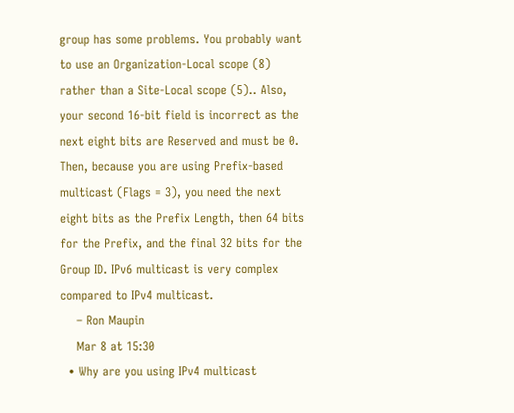group has some problems. You probably want to use an Organization-Local scope (8) rather than a Site-Local scope (5).. Also, your second 16-bit field is incorrect as the next eight bits are Reserved and must be 0. Then, because you are using Prefix-based multicast (Flags = 3), you need the next eight bits as the Prefix Length, then 64 bits for the Prefix, and the final 32 bits for the Group ID. IPv6 multicast is very complex compared to IPv4 multicast.
    – Ron Maupin
    Mar 8 at 15:30
  • Why are you using IPv4 multicast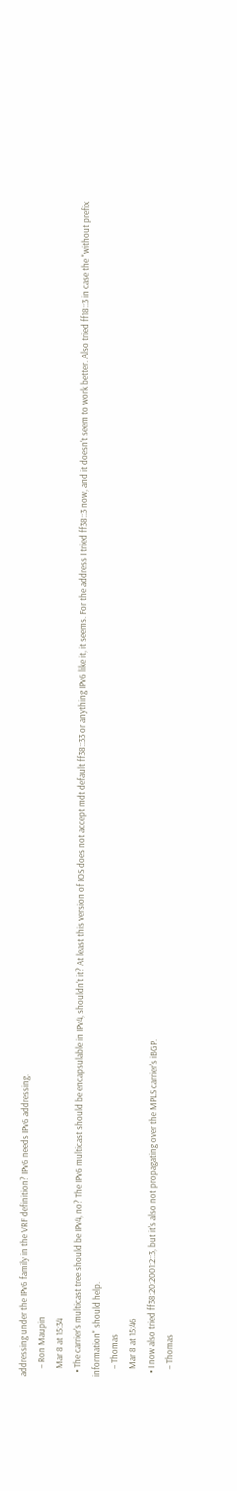addressing under the IPv6 family in the VRF definition? IPv6 needs IPv6 addressing.
    – Ron Maupin
    Mar 8 at 15:34
  • The carrier's multicast tree should be IPv4, no? The IPv6 multicast should be encapsulable in IPv4, shouldn't it? At least this version of IOS does not accept mdt default ff38::33 or anything IPv6 like it, it seems. For the address I tried ff38::3 now, and it doesn't seem to work better. Also tried ff18::3 in case the "without prefix information" should help.
    – Thomas
    Mar 8 at 15:46
  • I now also tried ff38:20:2001:2::3, but it's also not propagating over the MPLS carrier's iBGP.
    – Thomas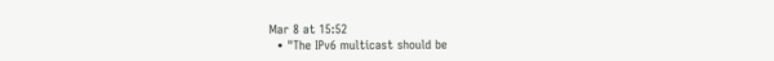Mar 8 at 15:52
  • "The IPv6 multicast should be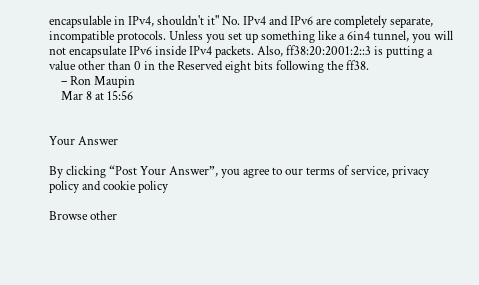encapsulable in IPv4, shouldn't it" No. IPv4 and IPv6 are completely separate, incompatible protocols. Unless you set up something like a 6in4 tunnel, you will not encapsulate IPv6 inside IPv4 packets. Also, ff38:20:2001:2::3 is putting a value other than 0 in the Reserved eight bits following the ff38.
    – Ron Maupin
    Mar 8 at 15:56


Your Answer

By clicking “Post Your Answer”, you agree to our terms of service, privacy policy and cookie policy

Browse other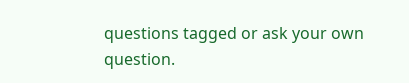questions tagged or ask your own question.